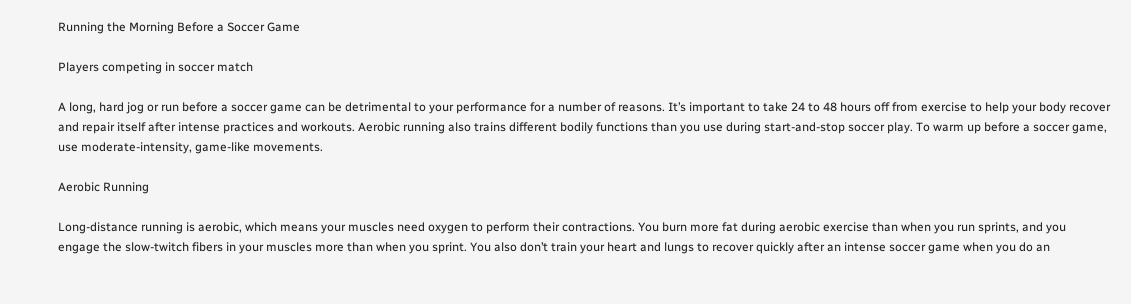Running the Morning Before a Soccer Game

Players competing in soccer match

A long, hard jog or run before a soccer game can be detrimental to your performance for a number of reasons. It’s important to take 24 to 48 hours off from exercise to help your body recover and repair itself after intense practices and workouts. Aerobic running also trains different bodily functions than you use during start-and-stop soccer play. To warm up before a soccer game, use moderate-intensity, game-like movements.

Aerobic Running

Long-distance running is aerobic, which means your muscles need oxygen to perform their contractions. You burn more fat during aerobic exercise than when you run sprints, and you engage the slow-twitch fibers in your muscles more than when you sprint. You also don’t train your heart and lungs to recover quickly after an intense soccer game when you do an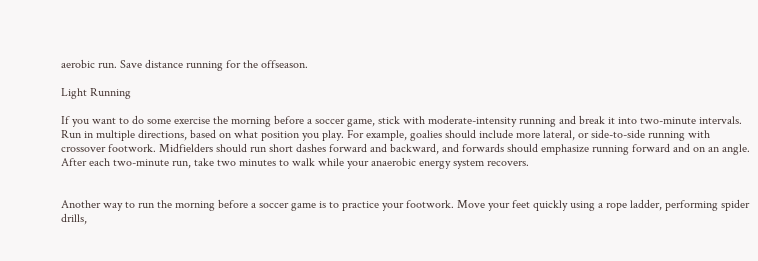aerobic run. Save distance running for the offseason.

Light Running

If you want to do some exercise the morning before a soccer game, stick with moderate-intensity running and break it into two-minute intervals. Run in multiple directions, based on what position you play. For example, goalies should include more lateral, or side-to-side running with crossover footwork. Midfielders should run short dashes forward and backward, and forwards should emphasize running forward and on an angle. After each two-minute run, take two minutes to walk while your anaerobic energy system recovers.


Another way to run the morning before a soccer game is to practice your footwork. Move your feet quickly using a rope ladder, performing spider drills,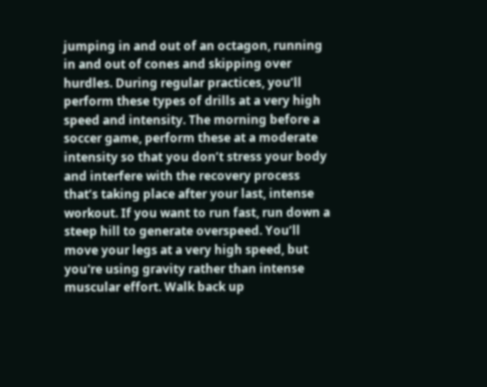jumping in and out of an octagon, running in and out of cones and skipping over hurdles. During regular practices, you’ll perform these types of drills at a very high speed and intensity. The morning before a soccer game, perform these at a moderate intensity so that you don’t stress your body and interfere with the recovery process that’s taking place after your last, intense workout. If you want to run fast, run down a steep hill to generate overspeed. You’ll move your legs at a very high speed, but you're using gravity rather than intense muscular effort. Walk back up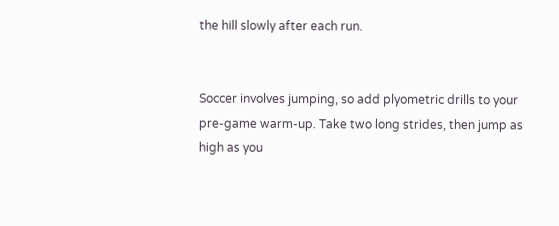the hill slowly after each run.


Soccer involves jumping, so add plyometric drills to your pre-game warm-up. Take two long strides, then jump as high as you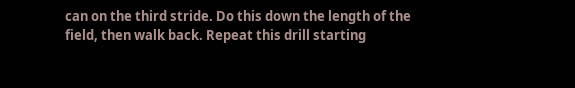can on the third stride. Do this down the length of the field, then walk back. Repeat this drill starting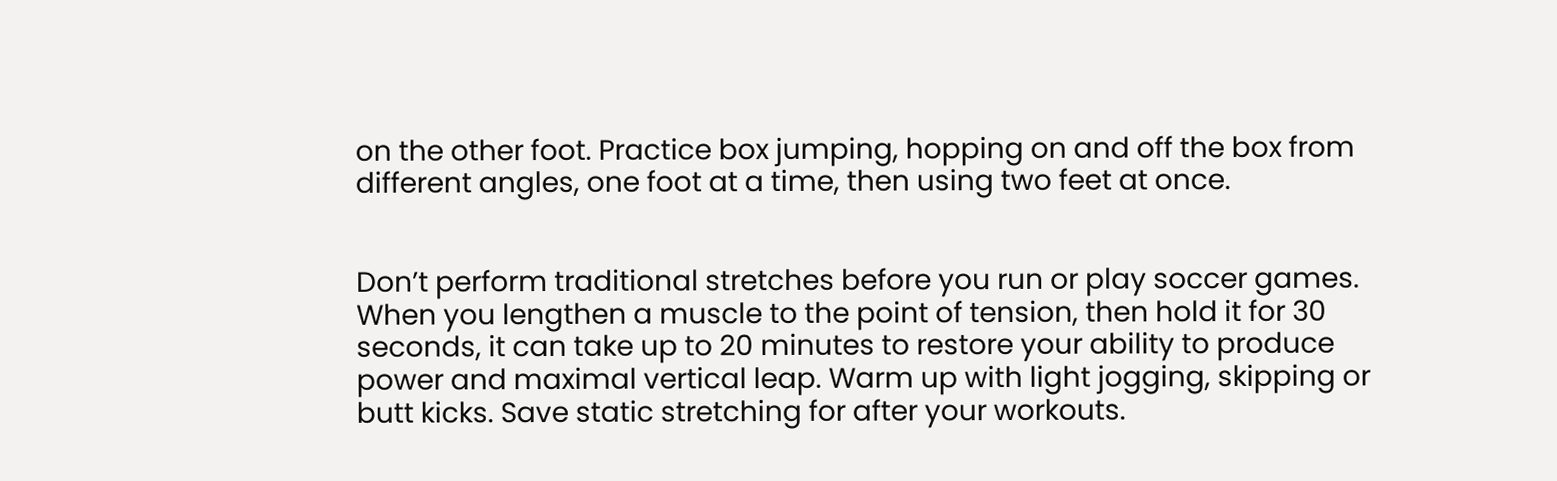on the other foot. Practice box jumping, hopping on and off the box from different angles, one foot at a time, then using two feet at once.


Don’t perform traditional stretches before you run or play soccer games. When you lengthen a muscle to the point of tension, then hold it for 30 seconds, it can take up to 20 minutes to restore your ability to produce power and maximal vertical leap. Warm up with light jogging, skipping or butt kicks. Save static stretching for after your workouts.